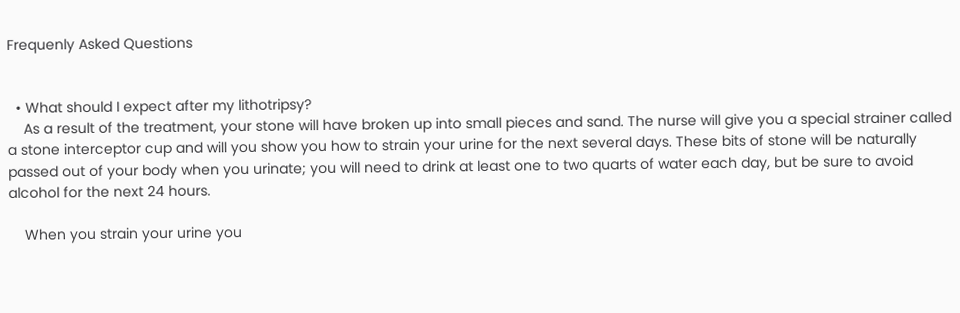Frequenly Asked Questions


  • What should I expect after my lithotripsy?
    As a result of the treatment, your stone will have broken up into small pieces and sand. The nurse will give you a special strainer called a stone interceptor cup and will you show you how to strain your urine for the next several days. These bits of stone will be naturally passed out of your body when you urinate; you will need to drink at least one to two quarts of water each day, but be sure to avoid alcohol for the next 24 hours.

    When you strain your urine you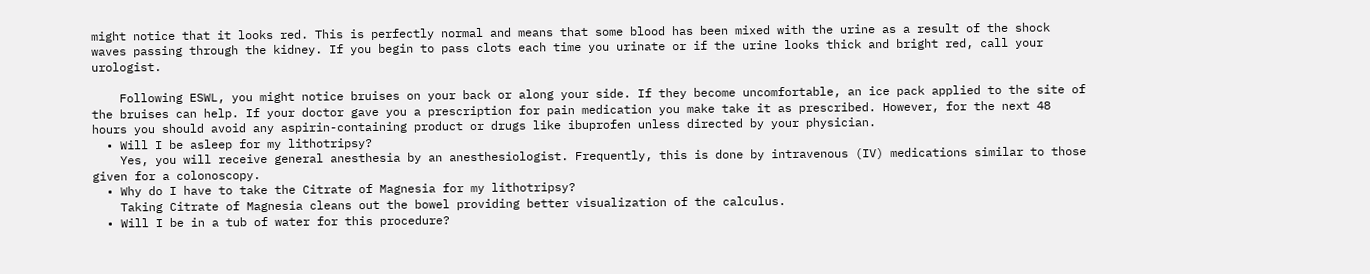might notice that it looks red. This is perfectly normal and means that some blood has been mixed with the urine as a result of the shock waves passing through the kidney. If you begin to pass clots each time you urinate or if the urine looks thick and bright red, call your urologist.

    Following ESWL, you might notice bruises on your back or along your side. If they become uncomfortable, an ice pack applied to the site of the bruises can help. If your doctor gave you a prescription for pain medication you make take it as prescribed. However, for the next 48 hours you should avoid any aspirin-containing product or drugs like ibuprofen unless directed by your physician.
  • Will I be asleep for my lithotripsy?
    Yes, you will receive general anesthesia by an anesthesiologist. Frequently, this is done by intravenous (IV) medications similar to those given for a colonoscopy.
  • Why do I have to take the Citrate of Magnesia for my lithotripsy?
    Taking Citrate of Magnesia cleans out the bowel providing better visualization of the calculus.
  • Will I be in a tub of water for this procedure?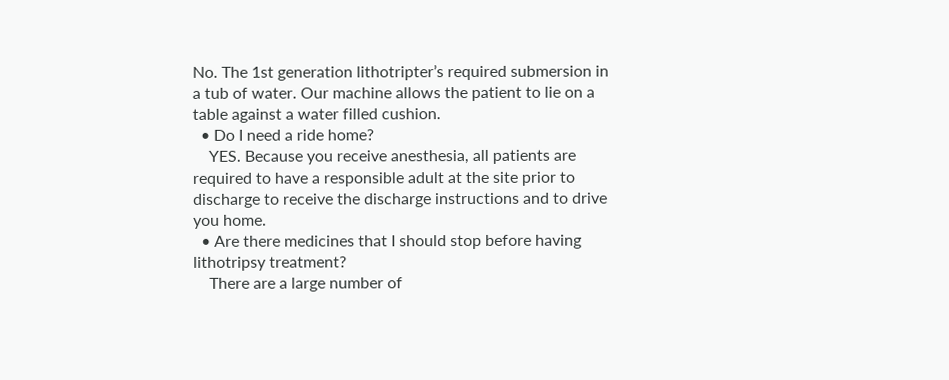No. The 1st generation lithotripter’s required submersion in a tub of water. Our machine allows the patient to lie on a table against a water filled cushion.
  • Do I need a ride home?
    YES. Because you receive anesthesia, all patients are required to have a responsible adult at the site prior to discharge to receive the discharge instructions and to drive you home.
  • Are there medicines that I should stop before having lithotripsy treatment?
    There are a large number of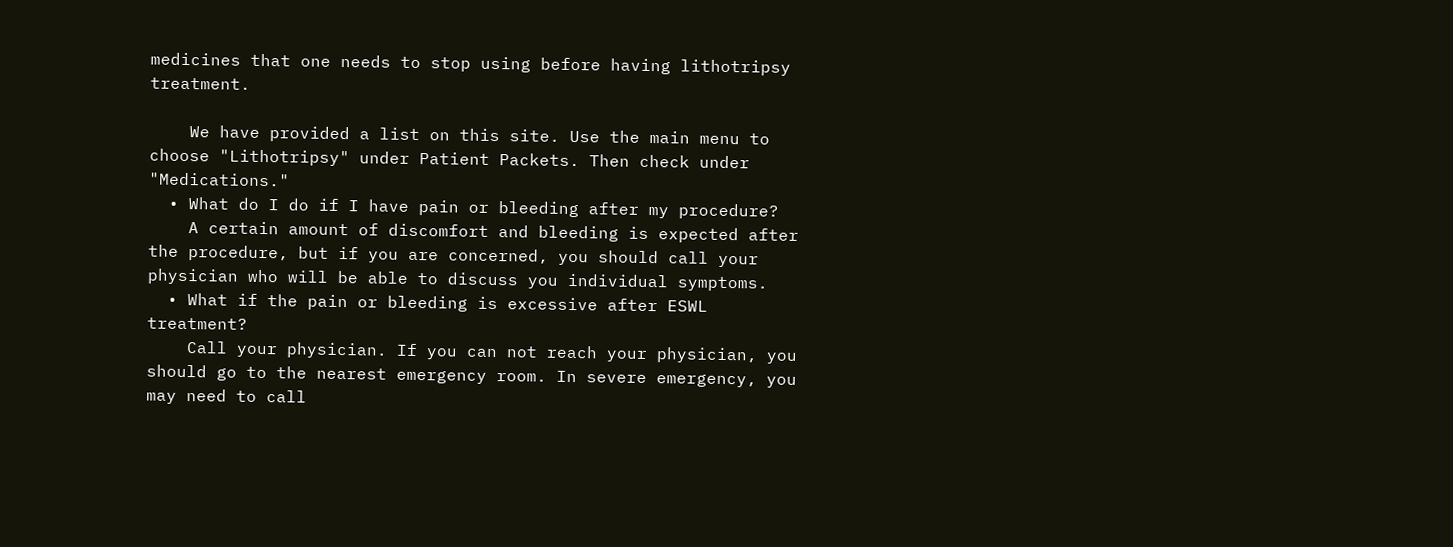medicines that one needs to stop using before having lithotripsy treatment.

    We have provided a list on this site. Use the main menu to choose "Lithotripsy" under Patient Packets. Then check under "Medications."
  • What do I do if I have pain or bleeding after my procedure?
    A certain amount of discomfort and bleeding is expected after the procedure, but if you are concerned, you should call your physician who will be able to discuss you individual symptoms.
  • What if the pain or bleeding is excessive after ESWL treatment?
    Call your physician. If you can not reach your physician, you should go to the nearest emergency room. In severe emergency, you may need to call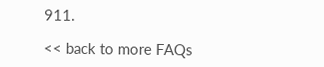911.

<< back to more FAQs